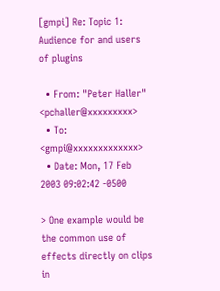[gmpi] Re: Topic 1: Audience for and users of plugins

  • From: "Peter Haller" <pchaller@xxxxxxxxx>
  • To: <gmpi@xxxxxxxxxxxxx>
  • Date: Mon, 17 Feb 2003 09:02:42 -0500

> One example would be the common use of effects directly on clips in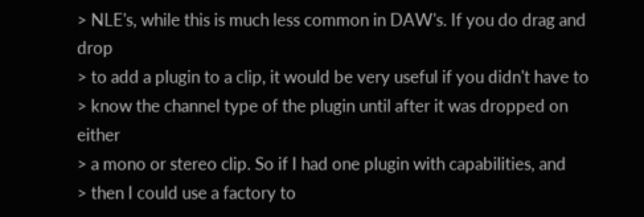> NLE's, while this is much less common in DAW's. If you do drag and drop
> to add a plugin to a clip, it would be very useful if you didn't have to
> know the channel type of the plugin until after it was dropped on either
> a mono or stereo clip. So if I had one plugin with capabilities, and
> then I could use a factory to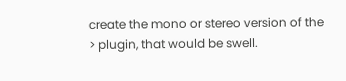create the mono or stereo version of the
> plugin, that would be swell.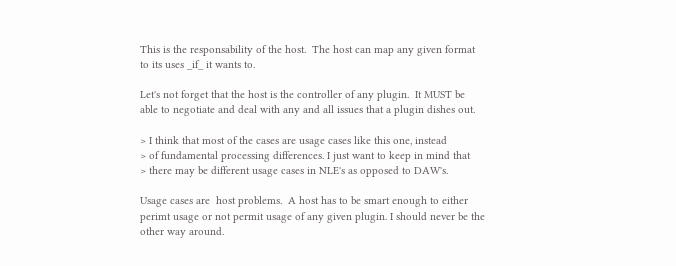This is the responsability of the host.  The host can map any given format
to its uses _if_ it wants to.

Let's not forget that the host is the controller of any plugin.  It MUST be
able to negotiate and deal with any and all issues that a plugin dishes out.

> I think that most of the cases are usage cases like this one, instead
> of fundamental processing differences. I just want to keep in mind that
> there may be different usage cases in NLE's as opposed to DAW's.

Usage cases are  host problems.  A host has to be smart enough to either
perimt usage or not permit usage of any given plugin. I should never be the
other way around.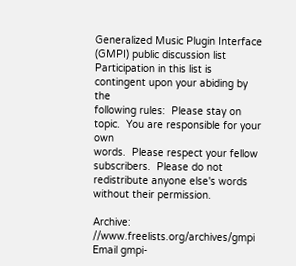Generalized Music Plugin Interface (GMPI) public discussion list
Participation in this list is contingent upon your abiding by the
following rules:  Please stay on topic.  You are responsible for your own
words.  Please respect your fellow subscribers.  Please do not
redistribute anyone else's words without their permission.

Archive: //www.freelists.org/archives/gmpi
Email gmpi-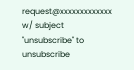request@xxxxxxxxxxxxx w/ subject "unsubscribe" to unsubscribe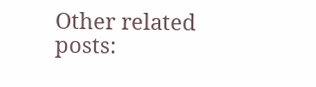Other related posts: